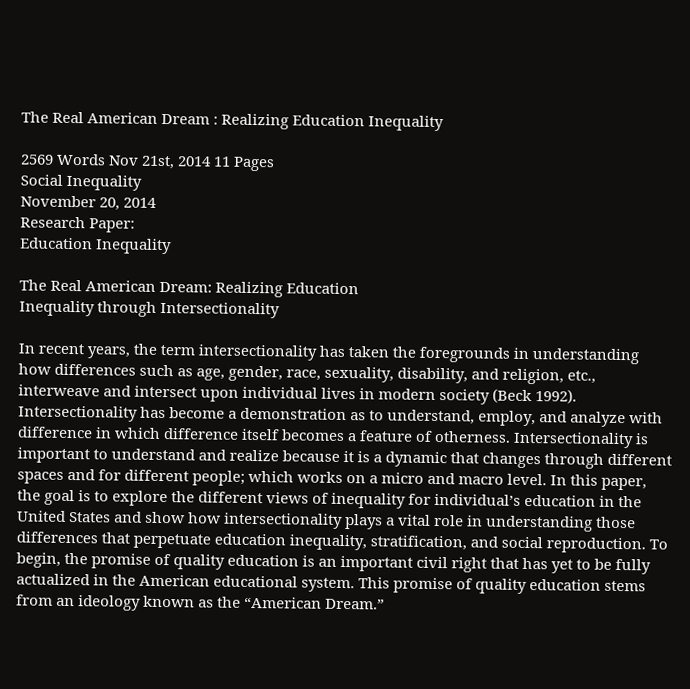The Real American Dream : Realizing Education Inequality

2569 Words Nov 21st, 2014 11 Pages
Social Inequality
November 20, 2014
Research Paper:
Education Inequality

The Real American Dream: Realizing Education
Inequality through Intersectionality

In recent years, the term intersectionality has taken the foregrounds in understanding how differences such as age, gender, race, sexuality, disability, and religion, etc., interweave and intersect upon individual lives in modern society (Beck 1992). Intersectionality has become a demonstration as to understand, employ, and analyze with difference in which difference itself becomes a feature of otherness. Intersectionality is important to understand and realize because it is a dynamic that changes through different spaces and for different people; which works on a micro and macro level. In this paper, the goal is to explore the different views of inequality for individual’s education in the United States and show how intersectionality plays a vital role in understanding those differences that perpetuate education inequality, stratification, and social reproduction. To begin, the promise of quality education is an important civil right that has yet to be fully actualized in the American educational system. This promise of quality education stems from an ideology known as the “American Dream.”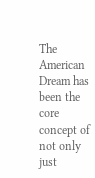The American Dream has been the core concept of not only just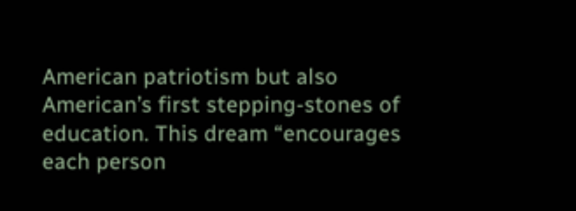American patriotism but also American’s first stepping-stones of education. This dream “encourages each person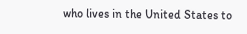who lives in the United States to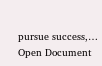pursue success,…
Open Document